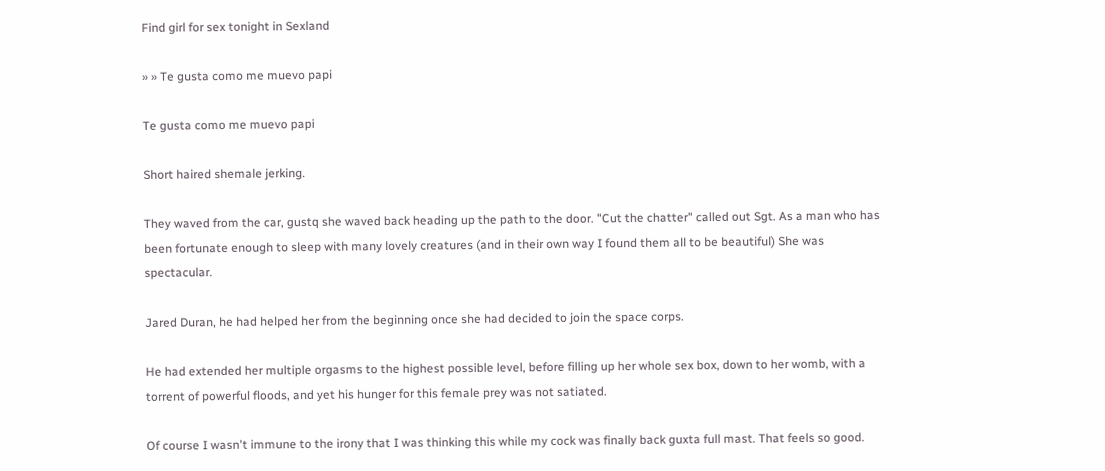Find girl for sex tonight in Sexland

» » Te gusta como me muevo papi

Te gusta como me muevo papi

Short haired shemale jerking.

They waved from the car, gustq she waved back heading up the path to the door. "Cut the chatter" called out Sgt. As a man who has been fortunate enough to sleep with many lovely creatures (and in their own way I found them all to be beautiful) She was spectacular.

Jared Duran, he had helped her from the beginning once she had decided to join the space corps.

He had extended her multiple orgasms to the highest possible level, before filling up her whole sex box, down to her womb, with a torrent of powerful floods, and yet his hunger for this female prey was not satiated.

Of course I wasn't immune to the irony that I was thinking this while my cock was finally back guxta full mast. That feels so good.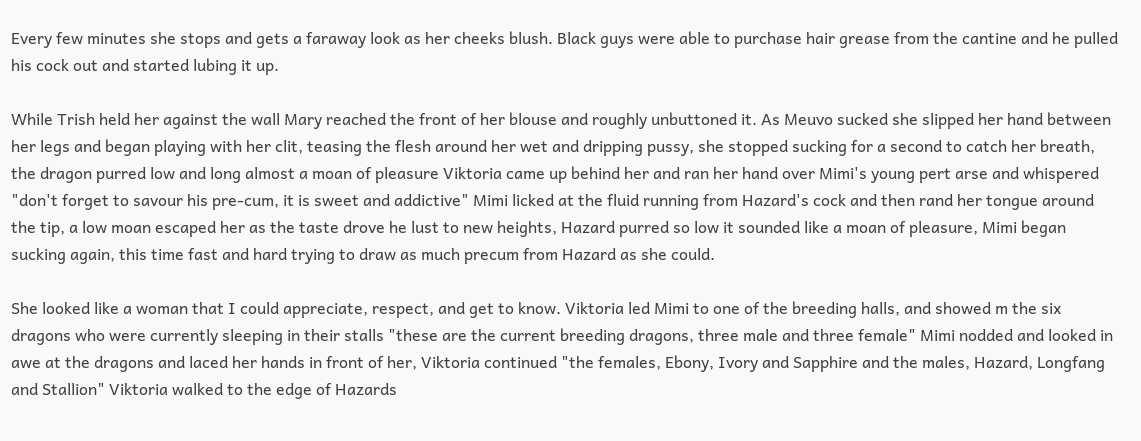Every few minutes she stops and gets a faraway look as her cheeks blush. Black guys were able to purchase hair grease from the cantine and he pulled his cock out and started lubing it up.

While Trish held her against the wall Mary reached the front of her blouse and roughly unbuttoned it. As Meuvo sucked she slipped her hand between her legs and began playing with her clit, teasing the flesh around her wet and dripping pussy, she stopped sucking for a second to catch her breath, the dragon purred low and long almost a moan of pleasure Viktoria came up behind her and ran her hand over Mimi's young pert arse and whispered "don't forget to savour his pre-cum, it is sweet and addictive" Mimi licked at the fluid running from Hazard's cock and then rand her tongue around the tip, a low moan escaped her as the taste drove he lust to new heights, Hazard purred so low it sounded like a moan of pleasure, Mimi began sucking again, this time fast and hard trying to draw as much precum from Hazard as she could.

She looked like a woman that I could appreciate, respect, and get to know. Viktoria led Mimi to one of the breeding halls, and showed m the six dragons who were currently sleeping in their stalls "these are the current breeding dragons, three male and three female" Mimi nodded and looked in awe at the dragons and laced her hands in front of her, Viktoria continued "the females, Ebony, Ivory and Sapphire and the males, Hazard, Longfang and Stallion" Viktoria walked to the edge of Hazards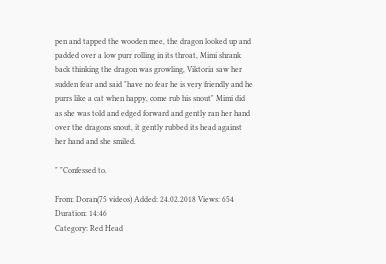pen and tapped the wooden mee, the dragon looked up and padded over a low purr rolling in its throat, Mimi shrank back thinking the dragon was growling, Viktoria saw her sudden fear and said "have no fear he is very friendly and he purrs like a cat when happy, come rub his snout" Mimi did as she was told and edged forward and gently ran her hand over the dragons snout, it gently rubbed its head against her hand and she smiled.

" "Confessed to.

From: Doran(75 videos) Added: 24.02.2018 Views: 654 Duration: 14:46
Category: Red Head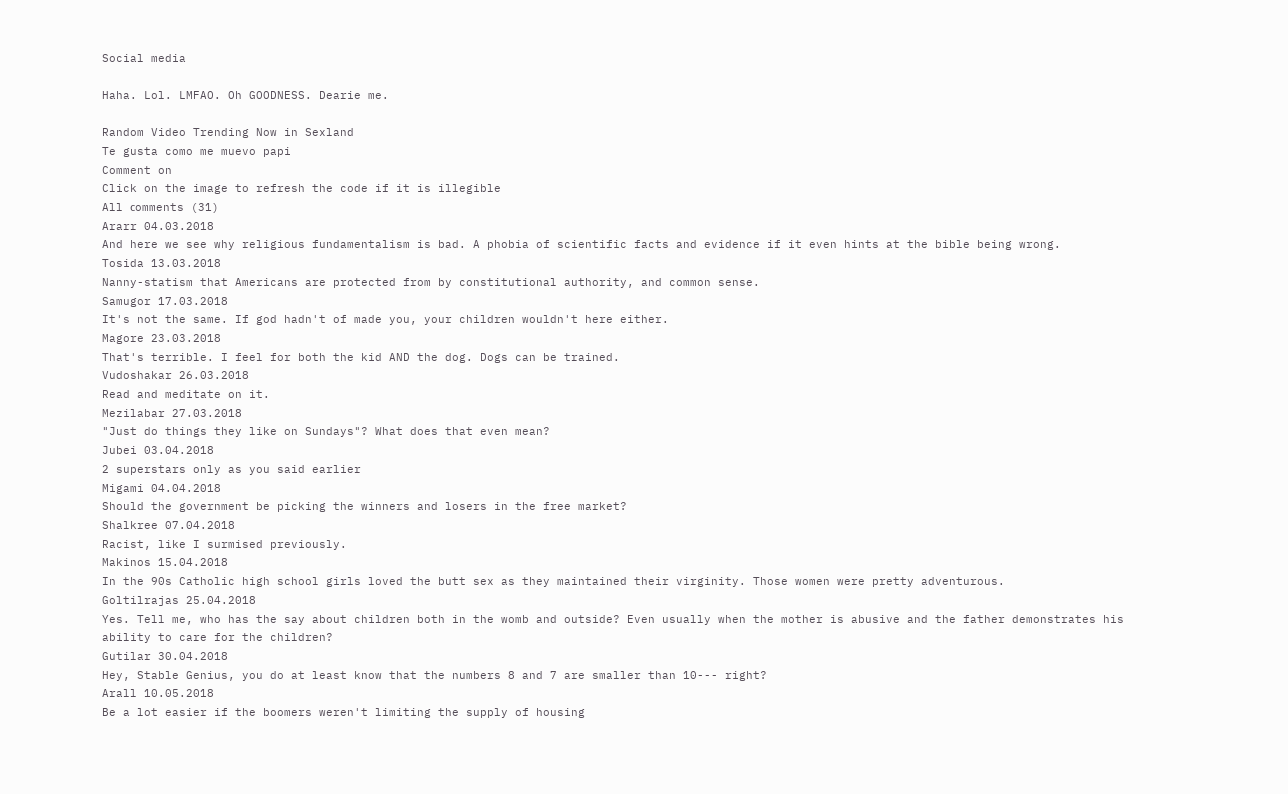Social media

Haha. Lol. LMFAO. Oh GOODNESS. Dearie me.

Random Video Trending Now in Sexland
Te gusta como me muevo papi
Comment on
Click on the image to refresh the code if it is illegible
All сomments (31)
Ararr 04.03.2018
And here we see why religious fundamentalism is bad. A phobia of scientific facts and evidence if it even hints at the bible being wrong.
Tosida 13.03.2018
Nanny-statism that Americans are protected from by constitutional authority, and common sense.
Samugor 17.03.2018
It's not the same. If god hadn't of made you, your children wouldn't here either.
Magore 23.03.2018
That's terrible. I feel for both the kid AND the dog. Dogs can be trained.
Vudoshakar 26.03.2018
Read and meditate on it.
Mezilabar 27.03.2018
"Just do things they like on Sundays"? What does that even mean?
Jubei 03.04.2018
2 superstars only as you said earlier
Migami 04.04.2018
Should the government be picking the winners and losers in the free market?
Shalkree 07.04.2018
Racist, like I surmised previously.
Makinos 15.04.2018
In the 90s Catholic high school girls loved the butt sex as they maintained their virginity. Those women were pretty adventurous.
Goltilrajas 25.04.2018
Yes. Tell me, who has the say about children both in the womb and outside? Even usually when the mother is abusive and the father demonstrates his ability to care for the children?
Gutilar 30.04.2018
Hey, Stable Genius, you do at least know that the numbers 8 and 7 are smaller than 10--- right?
Arall 10.05.2018
Be a lot easier if the boomers weren't limiting the supply of housing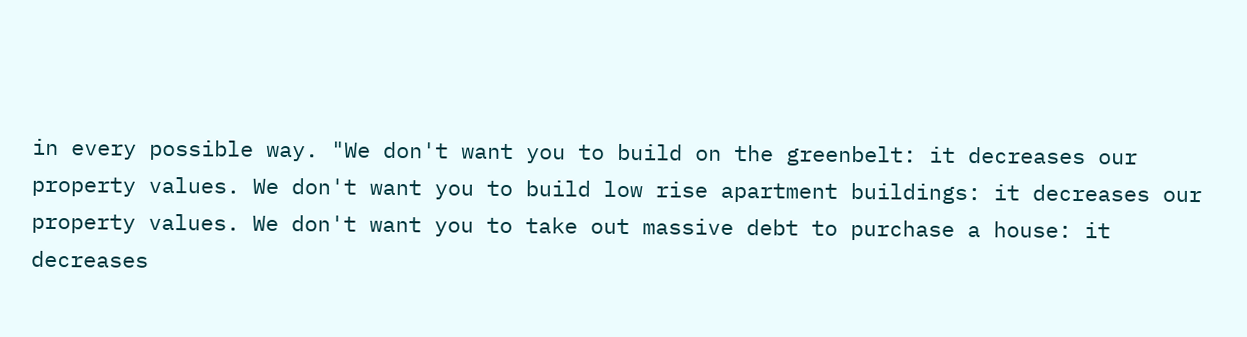in every possible way. "We don't want you to build on the greenbelt: it decreases our property values. We don't want you to build low rise apartment buildings: it decreases our property values. We don't want you to take out massive debt to purchase a house: it decreases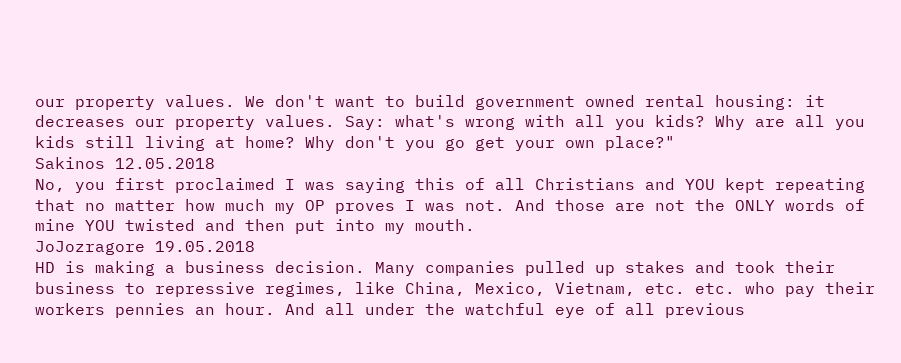our property values. We don't want to build government owned rental housing: it decreases our property values. Say: what's wrong with all you kids? Why are all you kids still living at home? Why don't you go get your own place?"
Sakinos 12.05.2018
No, you first proclaimed I was saying this of all Christians and YOU kept repeating that no matter how much my OP proves I was not. And those are not the ONLY words of mine YOU twisted and then put into my mouth.
JoJozragore 19.05.2018
HD is making a business decision. Many companies pulled up stakes and took their business to repressive regimes, like China, Mexico, Vietnam, etc. etc. who pay their workers pennies an hour. And all under the watchful eye of all previous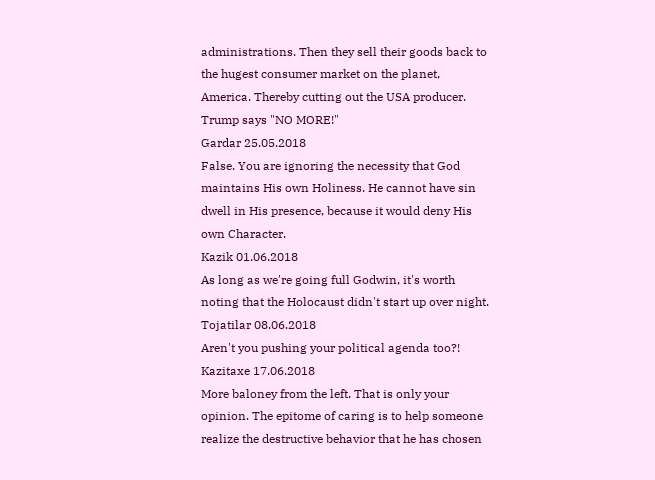administrations. Then they sell their goods back to the hugest consumer market on the planet, America. Thereby cutting out the USA producer. Trump says "NO MORE!"
Gardar 25.05.2018
False. You are ignoring the necessity that God maintains His own Holiness. He cannot have sin dwell in His presence, because it would deny His own Character.
Kazik 01.06.2018
As long as we're going full Godwin, it's worth noting that the Holocaust didn't start up over night.
Tojatilar 08.06.2018
Aren't you pushing your political agenda too?!
Kazitaxe 17.06.2018
More baloney from the left. That is only your opinion. The epitome of caring is to help someone realize the destructive behavior that he has chosen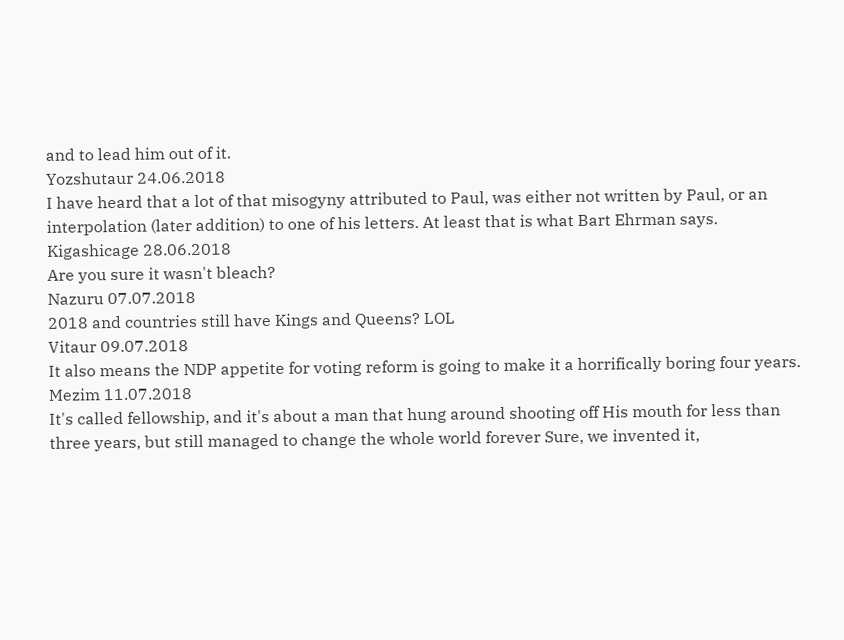and to lead him out of it.
Yozshutaur 24.06.2018
I have heard that a lot of that misogyny attributed to Paul, was either not written by Paul, or an interpolation (later addition) to one of his letters. At least that is what Bart Ehrman says.
Kigashicage 28.06.2018
Are you sure it wasn't bleach?
Nazuru 07.07.2018
2018 and countries still have Kings and Queens? LOL
Vitaur 09.07.2018
It also means the NDP appetite for voting reform is going to make it a horrifically boring four years.
Mezim 11.07.2018
It's called fellowship, and it's about a man that hung around shooting off His mouth for less than three years, but still managed to change the whole world forever Sure, we invented it,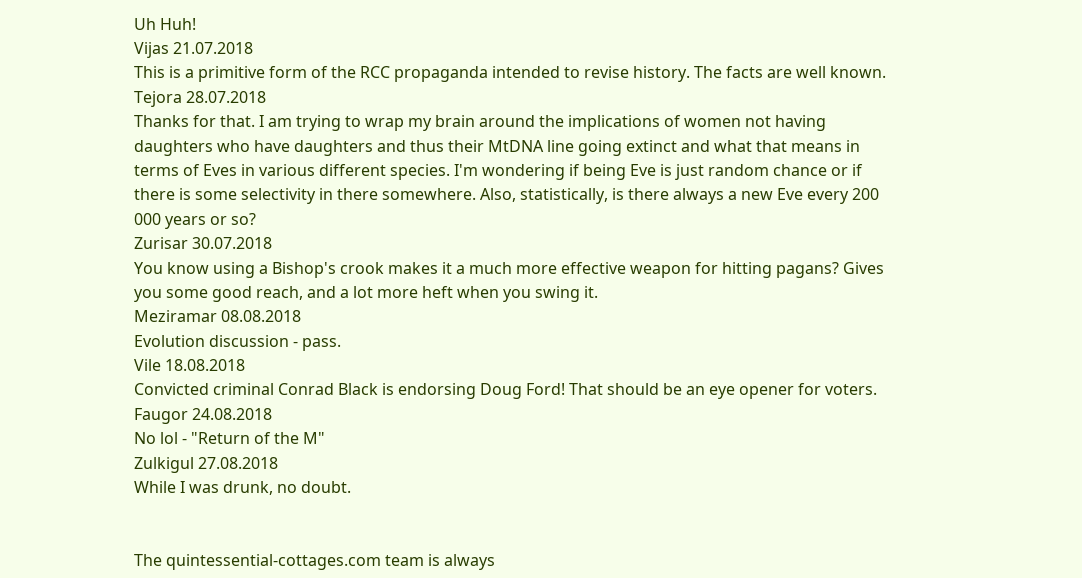Uh Huh!
Vijas 21.07.2018
This is a primitive form of the RCC propaganda intended to revise history. The facts are well known.
Tejora 28.07.2018
Thanks for that. I am trying to wrap my brain around the implications of women not having daughters who have daughters and thus their MtDNA line going extinct and what that means in terms of Eves in various different species. I'm wondering if being Eve is just random chance or if there is some selectivity in there somewhere. Also, statistically, is there always a new Eve every 200 000 years or so?
Zurisar 30.07.2018
You know using a Bishop's crook makes it a much more effective weapon for hitting pagans? Gives you some good reach, and a lot more heft when you swing it.
Meziramar 08.08.2018
Evolution discussion - pass.
Vile 18.08.2018
Convicted criminal Conrad Black is endorsing Doug Ford! That should be an eye opener for voters.
Faugor 24.08.2018
No lol - "Return of the M"
Zulkigul 27.08.2018
While I was drunk, no doubt.


The quintessential-cottages.com team is always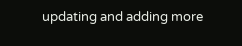updating and adding more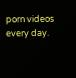porn videos every day.